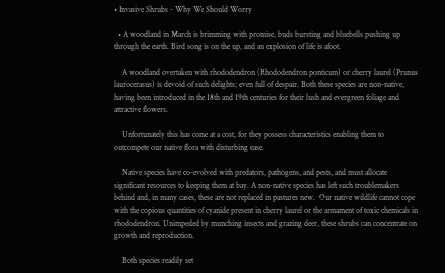• Invasive Shrubs - Why We Should Worry

  • A woodland in March is brimming with promise, buds bursting and bluebells pushing up through the earth. Bird song is on the up, and an explosion of life is afoot.

    A woodland overtaken with rhododendron (Rhododendron ponticum) or cherry laurel (Prunus laurocerasus) is devoid of such delights; even full of despair. Both these species are non-native, having been introduced in the 18th and 19th centuries for their lush and evergreen foliage and attractive flowers.

    Unfortunately this has come at a cost, for they possess characteristics enabling them to outcompete our native flora with disturbing ease.

    Native species have co-evolved with predators, pathogens, and pests, and must allocate significant resources to keeping them at bay. A non-native species has left such troublemakers behind and, in many cases, these are not replaced in pastures new.  Our native wildlife cannot cope with the copious quantities of cyanide present in cherry laurel or the armament of toxic chemicals in rhododendron. Unimpeded by munching insects and grazing deer, these shrubs can concentrate on growth and reproduction.

    Both species readily set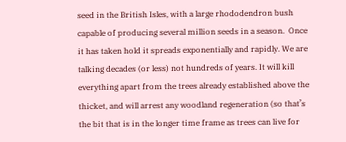seed in the British Isles, with a large rhododendron bush capable of producing several million seeds in a season.  Once it has taken hold it spreads exponentially and rapidly. We are talking decades (or less) not hundreds of years. It will kill everything apart from the trees already established above the thicket, and will arrest any woodland regeneration (so that’s the bit that is in the longer time frame as trees can live for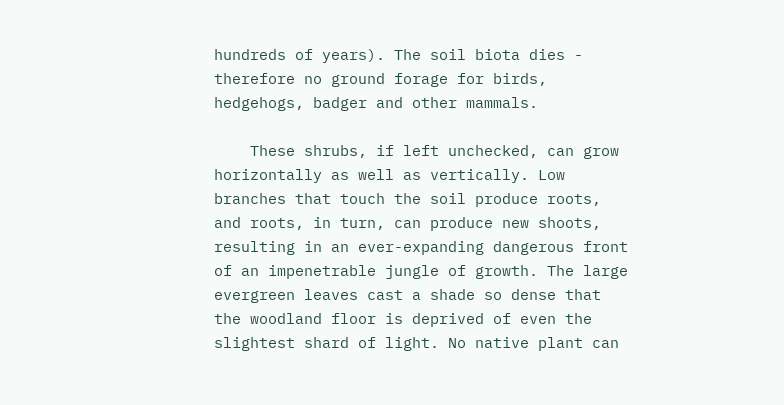hundreds of years). The soil biota dies - therefore no ground forage for birds, hedgehogs, badger and other mammals.

    These shrubs, if left unchecked, can grow horizontally as well as vertically. Low branches that touch the soil produce roots, and roots, in turn, can produce new shoots, resulting in an ever-expanding dangerous front of an impenetrable jungle of growth. The large evergreen leaves cast a shade so dense that the woodland floor is deprived of even the slightest shard of light. No native plant can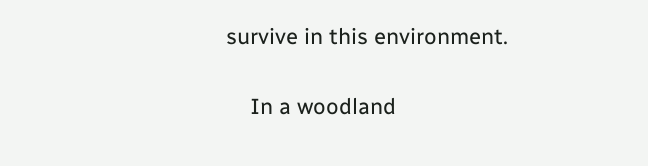survive in this environment.

    In a woodland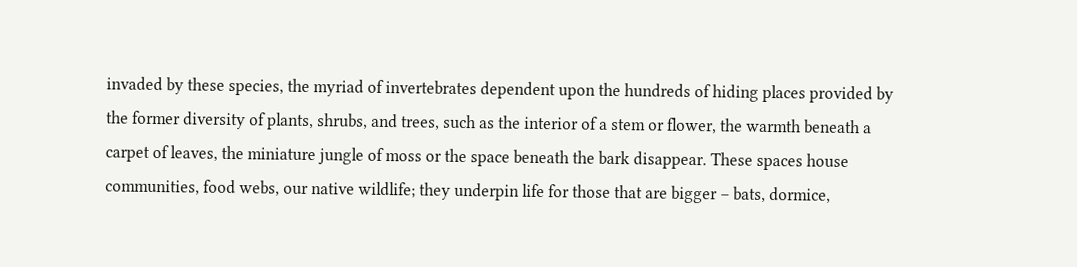invaded by these species, the myriad of invertebrates dependent upon the hundreds of hiding places provided by the former diversity of plants, shrubs, and trees, such as the interior of a stem or flower, the warmth beneath a carpet of leaves, the miniature jungle of moss or the space beneath the bark disappear. These spaces house communities, food webs, our native wildlife; they underpin life for those that are bigger – bats, dormice,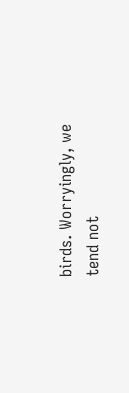birds. Worryingly, we tend not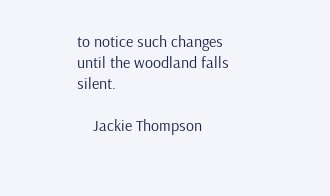to notice such changes until the woodland falls silent.

    Jackie Thompson